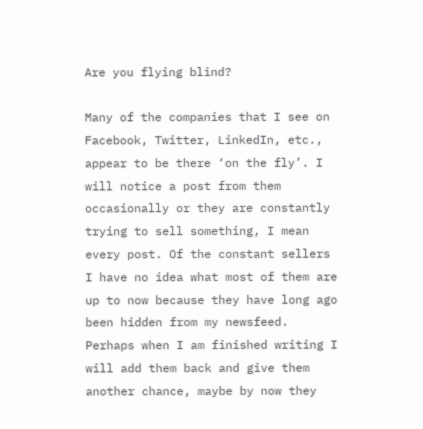Are you flying blind?

Many of the companies that I see on Facebook, Twitter, LinkedIn, etc., appear to be there ‘on the fly’. I will notice a post from them occasionally or they are constantly trying to sell something, I mean every post. Of the constant sellers I have no idea what most of them are up to now because they have long ago been hidden from my newsfeed. Perhaps when I am finished writing I will add them back and give them another chance, maybe by now they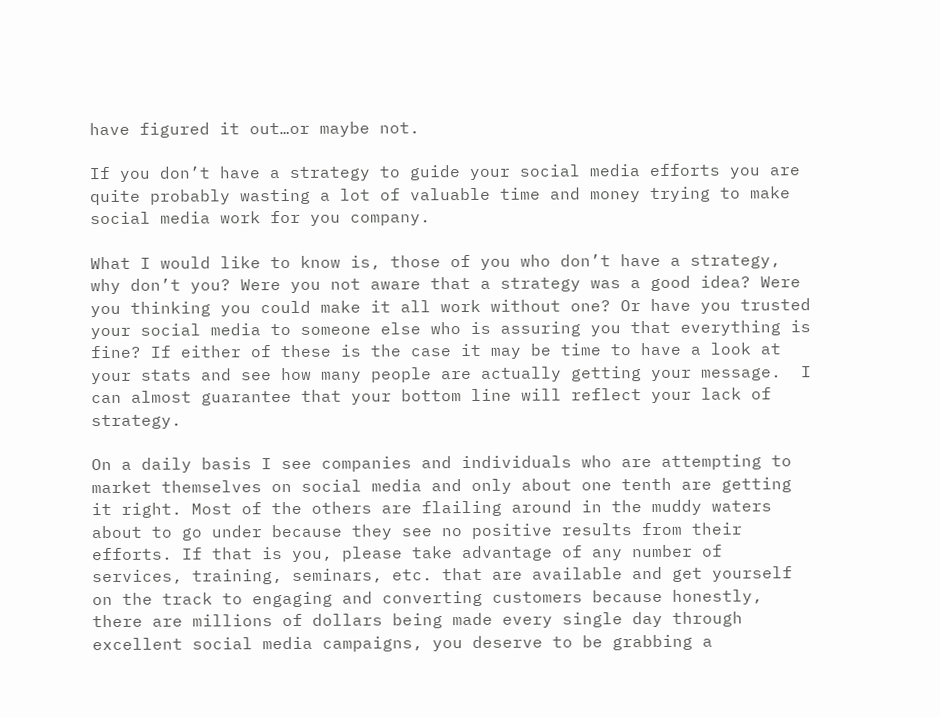have figured it out…or maybe not.

If you don’t have a strategy to guide your social media efforts you are quite probably wasting a lot of valuable time and money trying to make social media work for you company.

What I would like to know is, those of you who don’t have a strategy, why don’t you? Were you not aware that a strategy was a good idea? Were you thinking you could make it all work without one? Or have you trusted your social media to someone else who is assuring you that everything is fine? If either of these is the case it may be time to have a look at your stats and see how many people are actually getting your message.  I can almost guarantee that your bottom line will reflect your lack of strategy.

On a daily basis I see companies and individuals who are attempting to market themselves on social media and only about one tenth are getting it right. Most of the others are flailing around in the muddy waters about to go under because they see no positive results from their efforts. If that is you, please take advantage of any number of services, training, seminars, etc. that are available and get yourself on the track to engaging and converting customers because honestly, there are millions of dollars being made every single day through excellent social media campaigns, you deserve to be grabbing a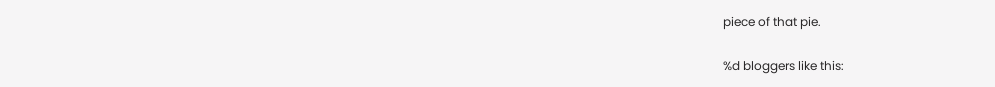piece of that pie.

%d bloggers like this: